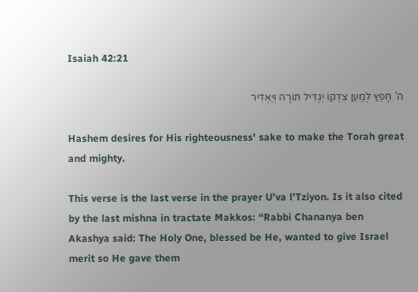Isaiah 42:21

ה’ חָפֵץ לְמַעַן צִדְקוֹ יַגְדִּיל תּוֹרָה וְיַאְדִּיר

Hashem desires for His righteousness' sake to make the Torah great and mighty.

This verse is the last verse in the prayer U’va l’Tziyon. Is it also cited by the last mishna in tractate Makkos: “Rabbi Chananya ben Akashya said: The Holy One, blessed be He, wanted to give Israel merit so He gave them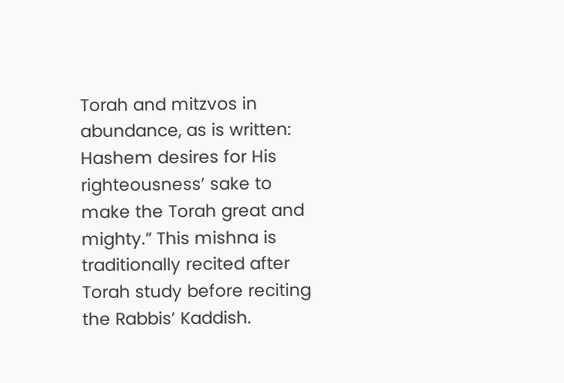Torah and mitzvos in abundance, as is written: Hashem desires for His righteousness’ sake to make the Torah great and mighty.” This mishna is traditionally recited after Torah study before reciting the Rabbis’ Kaddish.